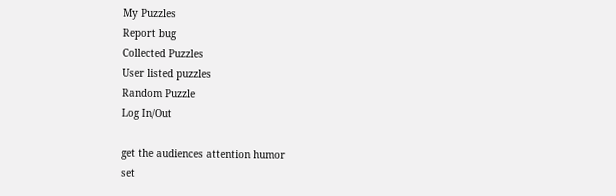My Puzzles
Report bug
Collected Puzzles
User listed puzzles
Random Puzzle
Log In/Out

get the audiences attention humor
set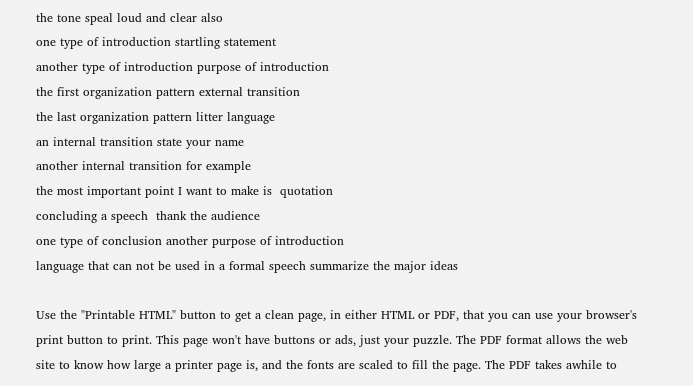the tone speal loud and clear also
one type of introduction startling statement
another type of introduction purpose of introduction
the first organization pattern external transition
the last organization pattern litter language
an internal transition state your name
another internal transition for example
the most important point I want to make is  quotation
concluding a speech  thank the audience
one type of conclusion another purpose of introduction
language that can not be used in a formal speech summarize the major ideas

Use the "Printable HTML" button to get a clean page, in either HTML or PDF, that you can use your browser's print button to print. This page won't have buttons or ads, just your puzzle. The PDF format allows the web site to know how large a printer page is, and the fonts are scaled to fill the page. The PDF takes awhile to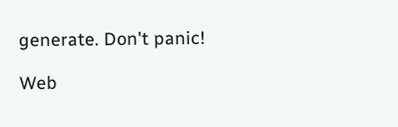generate. Don't panic!

Web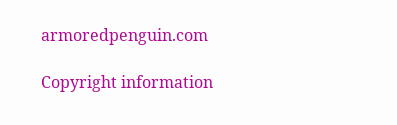armoredpenguin.com

Copyright information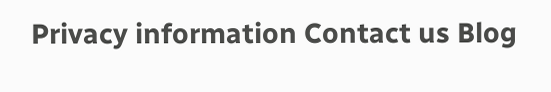Privacy information Contact us Blog